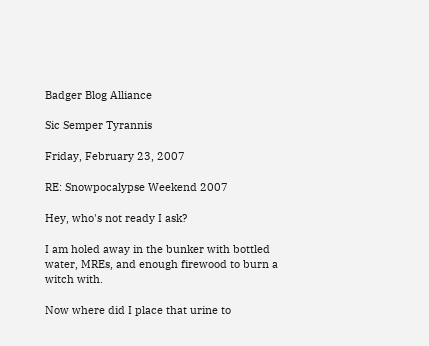Badger Blog Alliance

Sic Semper Tyrannis

Friday, February 23, 2007

RE: Snowpocalypse Weekend 2007

Hey, who's not ready I ask?

I am holed away in the bunker with bottled water, MREs, and enough firewood to burn a witch with.

Now where did I place that urine to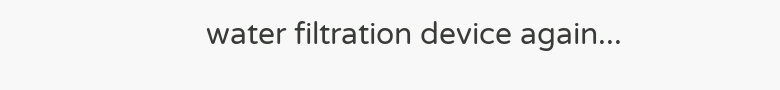water filtration device again...